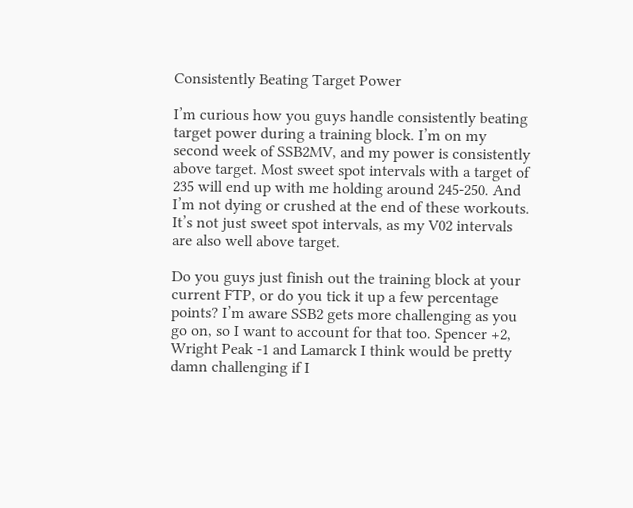Consistently Beating Target Power

I’m curious how you guys handle consistently beating target power during a training block. I’m on my second week of SSB2MV, and my power is consistently above target. Most sweet spot intervals with a target of 235 will end up with me holding around 245-250. And I’m not dying or crushed at the end of these workouts. It’s not just sweet spot intervals, as my V02 intervals are also well above target.

Do you guys just finish out the training block at your current FTP, or do you tick it up a few percentage points? I’m aware SSB2 gets more challenging as you go on, so I want to account for that too. Spencer +2, Wright Peak -1 and Lamarck I think would be pretty damn challenging if I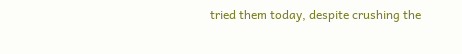tried them today, despite crushing the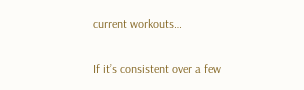current workouts…

If it’s consistent over a few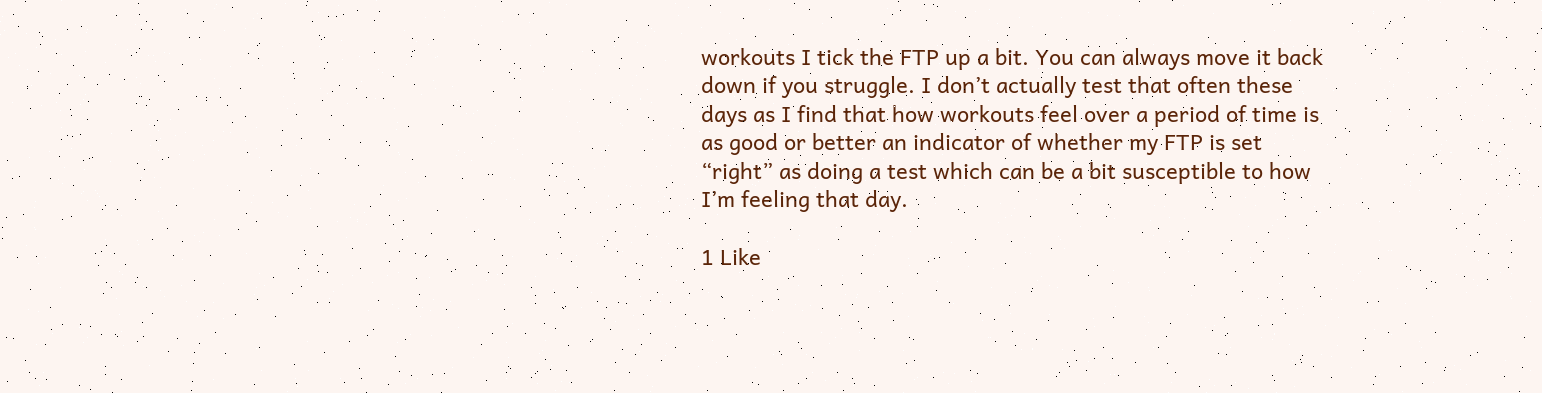workouts I tick the FTP up a bit. You can always move it back down if you struggle. I don’t actually test that often these days as I find that how workouts feel over a period of time is as good or better an indicator of whether my FTP is set “right” as doing a test which can be a bit susceptible to how I’m feeling that day.

1 Like